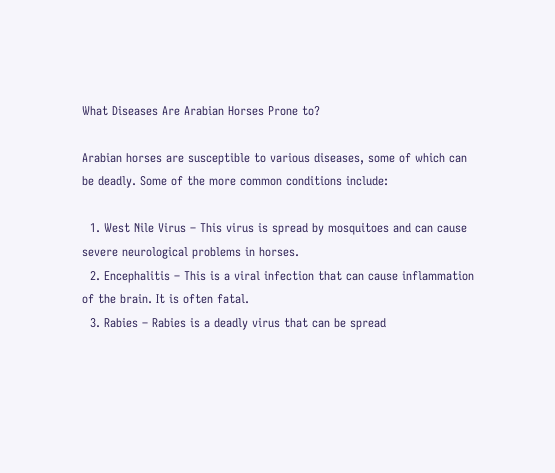What Diseases Are Arabian Horses Prone to?

Arabian horses are susceptible to various diseases, some of which can be deadly. Some of the more common conditions include:

  1. West Nile Virus – This virus is spread by mosquitoes and can cause severe neurological problems in horses.
  2. Encephalitis – This is a viral infection that can cause inflammation of the brain. It is often fatal.
  3. Rabies – Rabies is a deadly virus that can be spread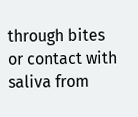through bites or contact with saliva from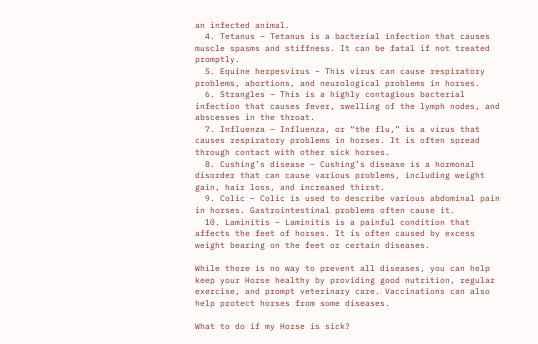an infected animal.
  4. Tetanus – Tetanus is a bacterial infection that causes muscle spasms and stiffness. It can be fatal if not treated promptly.
  5. Equine herpesvirus – This virus can cause respiratory problems, abortions, and neurological problems in horses.
  6. Strangles – This is a highly contagious bacterial infection that causes fever, swelling of the lymph nodes, and abscesses in the throat.
  7. Influenza – Influenza, or “the flu,” is a virus that causes respiratory problems in horses. It is often spread through contact with other sick horses.
  8. Cushing’s disease – Cushing’s disease is a hormonal disorder that can cause various problems, including weight gain, hair loss, and increased thirst.
  9. Colic – Colic is used to describe various abdominal pain in horses. Gastrointestinal problems often cause it.
  10. Laminitis – Laminitis is a painful condition that affects the feet of horses. It is often caused by excess weight bearing on the feet or certain diseases.

While there is no way to prevent all diseases, you can help keep your Horse healthy by providing good nutrition, regular exercise, and prompt veterinary care. Vaccinations can also help protect horses from some diseases.

What to do if my Horse is sick?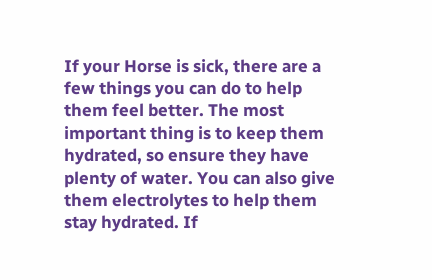If your Horse is sick, there are a few things you can do to help them feel better. The most important thing is to keep them hydrated, so ensure they have plenty of water. You can also give them electrolytes to help them stay hydrated. If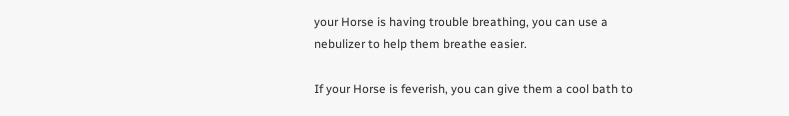your Horse is having trouble breathing, you can use a nebulizer to help them breathe easier.

If your Horse is feverish, you can give them a cool bath to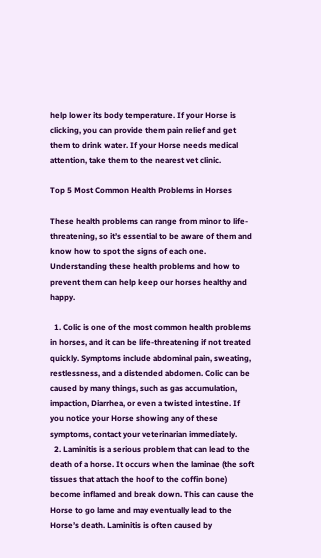help lower its body temperature. If your Horse is clicking, you can provide them pain relief and get them to drink water. If your Horse needs medical attention, take them to the nearest vet clinic.

Top 5 Most Common Health Problems in Horses

These health problems can range from minor to life-threatening, so it’s essential to be aware of them and know how to spot the signs of each one. Understanding these health problems and how to prevent them can help keep our horses healthy and happy.

  1. Colic is one of the most common health problems in horses, and it can be life-threatening if not treated quickly. Symptoms include abdominal pain, sweating, restlessness, and a distended abdomen. Colic can be caused by many things, such as gas accumulation, impaction, Diarrhea, or even a twisted intestine. If you notice your Horse showing any of these symptoms, contact your veterinarian immediately.
  2. Laminitis is a serious problem that can lead to the death of a horse. It occurs when the laminae (the soft tissues that attach the hoof to the coffin bone) become inflamed and break down. This can cause the Horse to go lame and may eventually lead to the Horse’s death. Laminitis is often caused by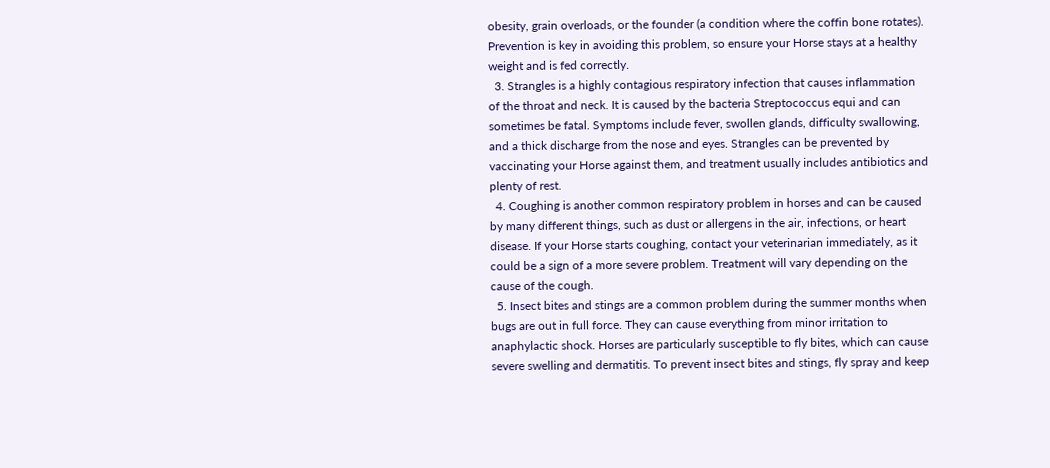obesity, grain overloads, or the founder (a condition where the coffin bone rotates). Prevention is key in avoiding this problem, so ensure your Horse stays at a healthy weight and is fed correctly.
  3. Strangles is a highly contagious respiratory infection that causes inflammation of the throat and neck. It is caused by the bacteria Streptococcus equi and can sometimes be fatal. Symptoms include fever, swollen glands, difficulty swallowing, and a thick discharge from the nose and eyes. Strangles can be prevented by vaccinating your Horse against them, and treatment usually includes antibiotics and plenty of rest.
  4. Coughing is another common respiratory problem in horses and can be caused by many different things, such as dust or allergens in the air, infections, or heart disease. If your Horse starts coughing, contact your veterinarian immediately, as it could be a sign of a more severe problem. Treatment will vary depending on the cause of the cough.
  5. Insect bites and stings are a common problem during the summer months when bugs are out in full force. They can cause everything from minor irritation to anaphylactic shock. Horses are particularly susceptible to fly bites, which can cause severe swelling and dermatitis. To prevent insect bites and stings, fly spray and keep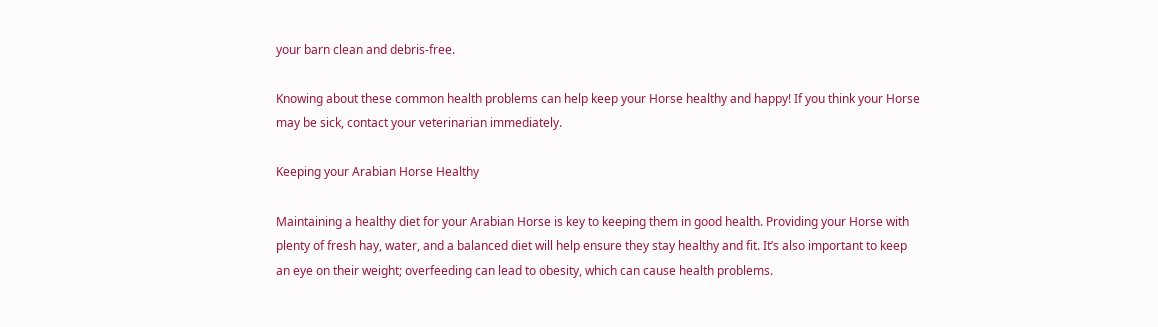your barn clean and debris-free.

Knowing about these common health problems can help keep your Horse healthy and happy! If you think your Horse may be sick, contact your veterinarian immediately.

Keeping your Arabian Horse Healthy

Maintaining a healthy diet for your Arabian Horse is key to keeping them in good health. Providing your Horse with plenty of fresh hay, water, and a balanced diet will help ensure they stay healthy and fit. It’s also important to keep an eye on their weight; overfeeding can lead to obesity, which can cause health problems.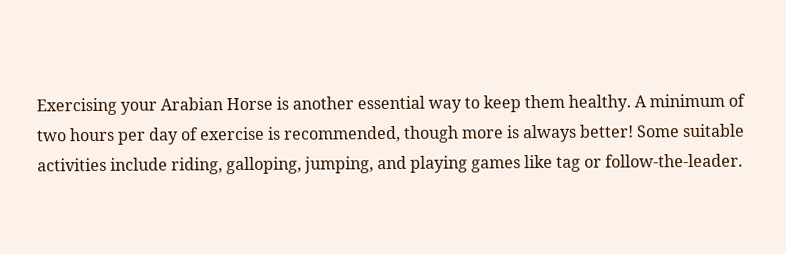Exercising your Arabian Horse is another essential way to keep them healthy. A minimum of two hours per day of exercise is recommended, though more is always better! Some suitable activities include riding, galloping, jumping, and playing games like tag or follow-the-leader.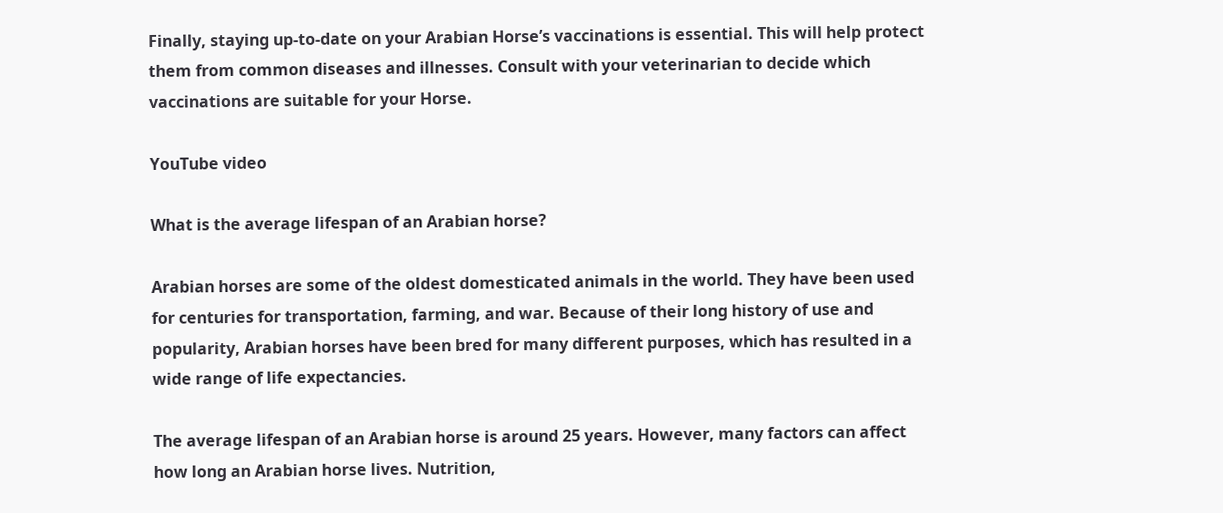Finally, staying up-to-date on your Arabian Horse’s vaccinations is essential. This will help protect them from common diseases and illnesses. Consult with your veterinarian to decide which vaccinations are suitable for your Horse.

YouTube video

What is the average lifespan of an Arabian horse?

Arabian horses are some of the oldest domesticated animals in the world. They have been used for centuries for transportation, farming, and war. Because of their long history of use and popularity, Arabian horses have been bred for many different purposes, which has resulted in a wide range of life expectancies.

The average lifespan of an Arabian horse is around 25 years. However, many factors can affect how long an Arabian horse lives. Nutrition,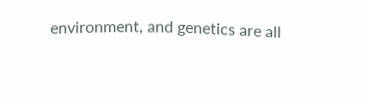environment, and genetics are all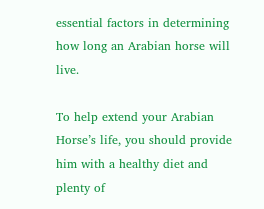essential factors in determining how long an Arabian horse will live.

To help extend your Arabian Horse’s life, you should provide him with a healthy diet and plenty of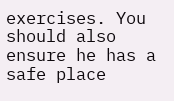exercises. You should also ensure he has a safe place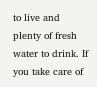to live and plenty of fresh water to drink. If you take care of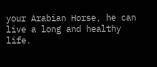your Arabian Horse, he can live a long and healthy life.